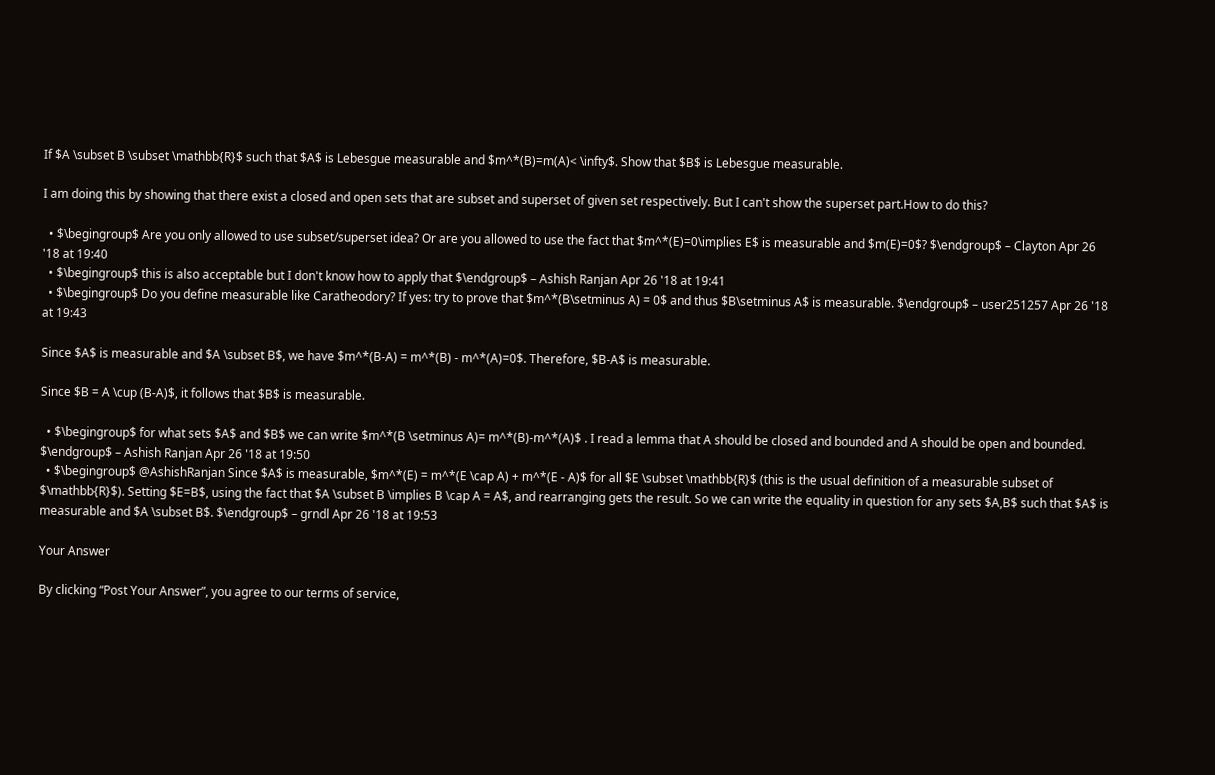If $A \subset B \subset \mathbb{R}$ such that $A$ is Lebesgue measurable and $m^*(B)=m(A)< \infty$. Show that $B$ is Lebesgue measurable.

I am doing this by showing that there exist a closed and open sets that are subset and superset of given set respectively. But I can't show the superset part.How to do this?

  • $\begingroup$ Are you only allowed to use subset/superset idea? Or are you allowed to use the fact that $m^*(E)=0\implies E$ is measurable and $m(E)=0$? $\endgroup$ – Clayton Apr 26 '18 at 19:40
  • $\begingroup$ this is also acceptable but I don't know how to apply that $\endgroup$ – Ashish Ranjan Apr 26 '18 at 19:41
  • $\begingroup$ Do you define measurable like Caratheodory? If yes: try to prove that $m^*(B\setminus A) = 0$ and thus $B\setminus A$ is measurable. $\endgroup$ – user251257 Apr 26 '18 at 19:43

Since $A$ is measurable and $A \subset B$, we have $m^*(B-A) = m^*(B) - m^*(A)=0$. Therefore, $B-A$ is measurable.

Since $B = A \cup (B-A)$, it follows that $B$ is measurable.

  • $\begingroup$ for what sets $A$ and $B$ we can write $m^*(B \setminus A)= m^*(B)-m^*(A)$ . I read a lemma that A should be closed and bounded and A should be open and bounded. $\endgroup$ – Ashish Ranjan Apr 26 '18 at 19:50
  • $\begingroup$ @AshishRanjan Since $A$ is measurable, $m^*(E) = m^*(E \cap A) + m^*(E - A)$ for all $E \subset \mathbb{R}$ (this is the usual definition of a measurable subset of $\mathbb{R}$). Setting $E=B$, using the fact that $A \subset B \implies B \cap A = A$, and rearranging gets the result. So we can write the equality in question for any sets $A,B$ such that $A$ is measurable and $A \subset B$. $\endgroup$ – grndl Apr 26 '18 at 19:53

Your Answer

By clicking “Post Your Answer”, you agree to our terms of service,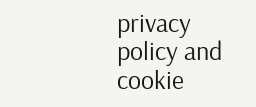privacy policy and cookie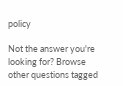policy

Not the answer you're looking for? Browse other questions tagged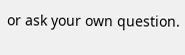or ask your own question.